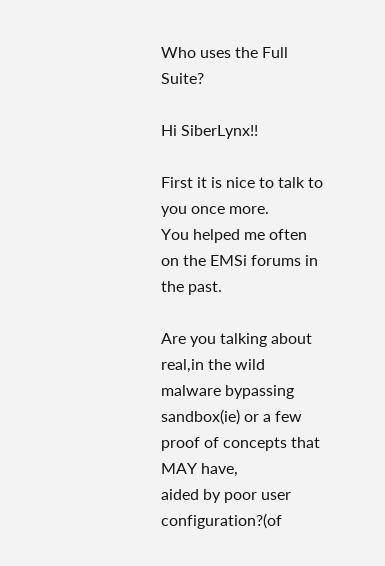Who uses the Full Suite?

Hi SiberLynx!!

First it is nice to talk to you once more.
You helped me often on the EMSi forums in the past.

Are you talking about real,in the wild malware bypassing sandbox(ie) or a few proof of concepts that MAY have,
aided by poor user configuration?(of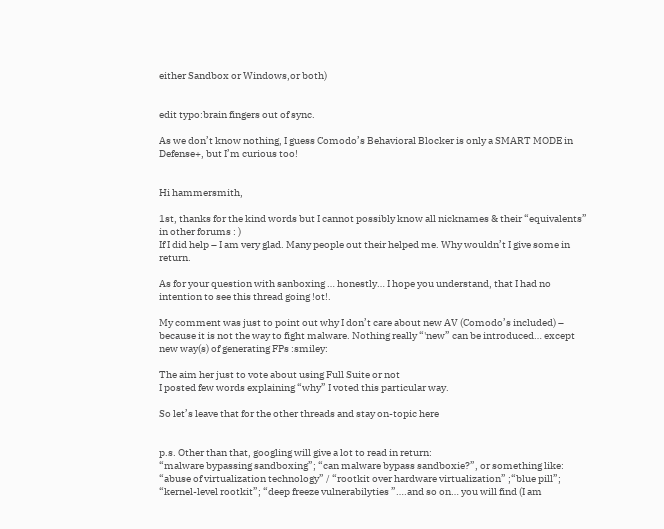either Sandbox or Windows,or both)


edit typo:brain fingers out of sync.

As we don’t know nothing, I guess Comodo’s Behavioral Blocker is only a SMART MODE in Defense+, but I’m curious too!


Hi hammersmith,

1st, thanks for the kind words but I cannot possibly know all nicknames & their “equivalents” in other forums : )
If I did help – I am very glad. Many people out their helped me. Why wouldn’t I give some in return.

As for your question with sanboxing … honestly… I hope you understand, that I had no intention to see this thread going !ot!.

My comment was just to point out why I don’t care about new AV (Comodo’s included) – because it is not the way to fight malware. Nothing really “'new” can be introduced… except new way(s) of generating FPs :smiley:

The aim her just to vote about using Full Suite or not
I posted few words explaining “why” I voted this particular way.

So let’s leave that for the other threads and stay on-topic here


p.s. Other than that, googling will give a lot to read in return:
“malware bypassing sandboxing”; “can malware bypass sandboxie?”, or something like: “abuse of virtualization technology” / “rootkit over hardware virtualization” ;“blue pill”; “kernel-level rootkit”; “deep freeze vulnerabilyties ”….and so on… you will find (I am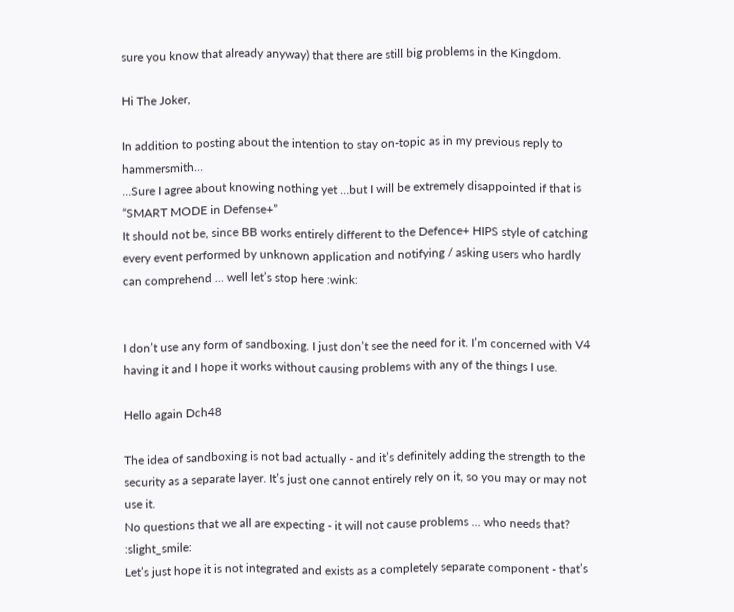sure you know that already anyway) that there are still big problems in the Kingdom.

Hi The Joker,

In addition to posting about the intention to stay on-topic as in my previous reply to hammersmith…
…Sure I agree about knowing nothing yet …but I will be extremely disappointed if that is “SMART MODE in Defense+”
It should not be, since BB works entirely different to the Defence+ HIPS style of catching every event performed by unknown application and notifying / asking users who hardly can comprehend … well let’s stop here :wink:


I don’t use any form of sandboxing. I just don’t see the need for it. I’m concerned with V4 having it and I hope it works without causing problems with any of the things I use.

Hello again Dch48

The idea of sandboxing is not bad actually - and it’s definitely adding the strength to the security as a separate layer. It’s just one cannot entirely rely on it, so you may or may not use it.
No questions that we all are expecting - it will not cause problems … who needs that? :slight_smile:
Let’s just hope it is not integrated and exists as a completely separate component - that’s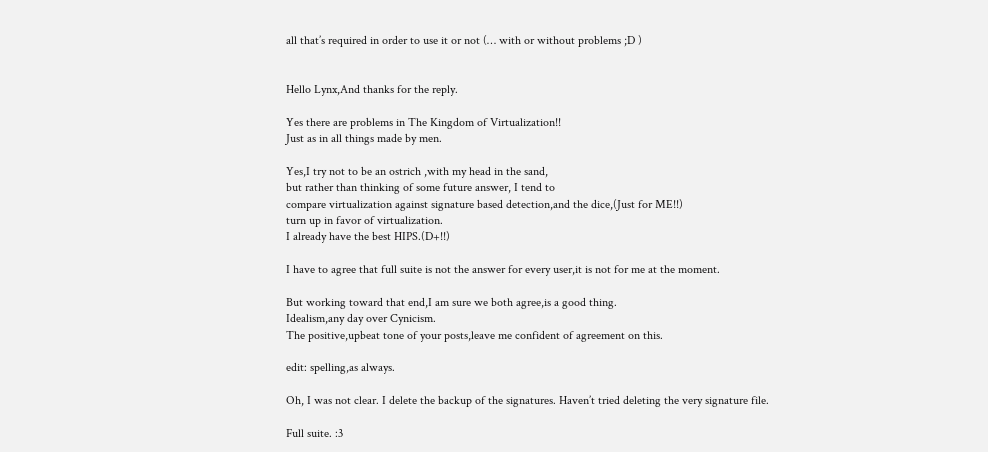all that’s required in order to use it or not (… with or without problems ;D )


Hello Lynx,And thanks for the reply.

Yes there are problems in The Kingdom of Virtualization!!
Just as in all things made by men.

Yes,I try not to be an ostrich ,with my head in the sand,
but rather than thinking of some future answer, I tend to
compare virtualization against signature based detection,and the dice,(Just for ME!!)
turn up in favor of virtualization.
I already have the best HIPS.(D+!!)

I have to agree that full suite is not the answer for every user,it is not for me at the moment.

But working toward that end,I am sure we both agree,is a good thing.
Idealism,any day over Cynicism.
The positive,upbeat tone of your posts,leave me confident of agreement on this.

edit: spelling,as always.

Oh, I was not clear. I delete the backup of the signatures. Haven’t tried deleting the very signature file.

Full suite. :3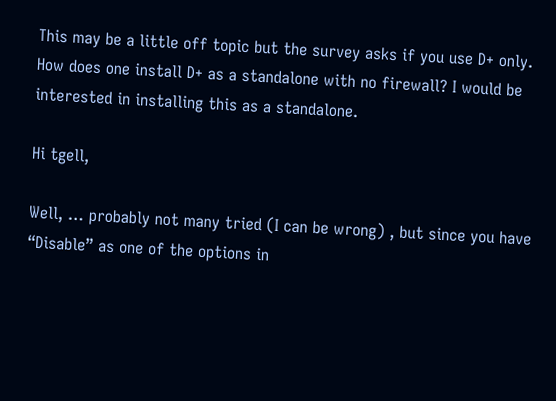This may be a little off topic but the survey asks if you use D+ only. How does one install D+ as a standalone with no firewall? I would be interested in installing this as a standalone.

Hi tgell,

Well, … probably not many tried (I can be wrong) , but since you have “Disable” as one of the options in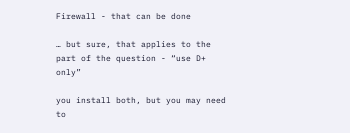Firewall - that can be done

… but sure, that applies to the part of the question - “use D+ only”

you install both, but you may need to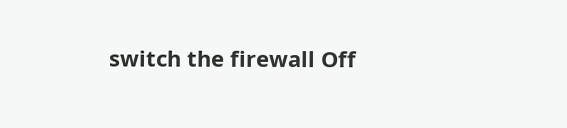switch the firewall Off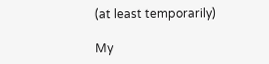(at least temporarily)

My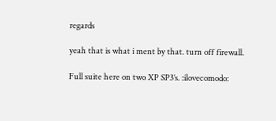regards

yeah that is what i ment by that. turn off firewall.

Full suite here on two XP SP3’s. :ilovecomodo: